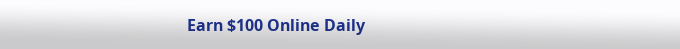Earn $100 Online Daily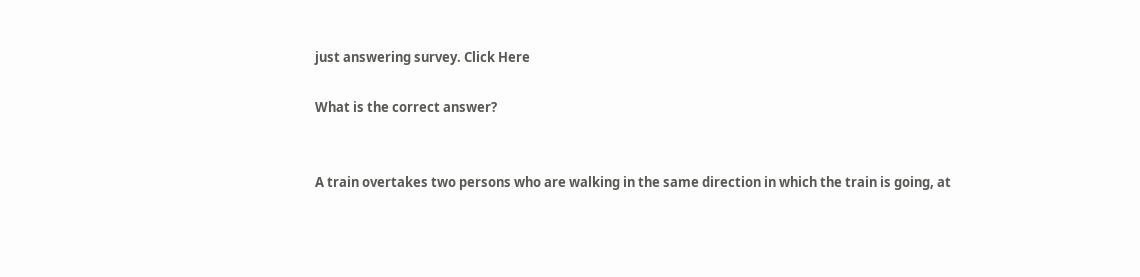just answering survey. Click Here

What is the correct answer?


A train overtakes two persons who are walking in the same direction in which the train is going, at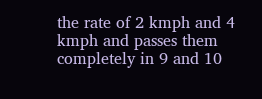the rate of 2 kmph and 4 kmph and passes them completely in 9 and 10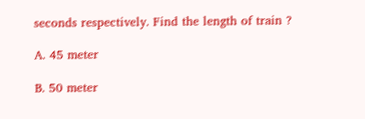seconds respectively. Find the length of train ?

A. 45 meter

B. 50 meter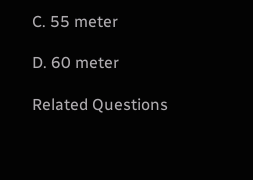C. 55 meter

D. 60 meter

Related Questions